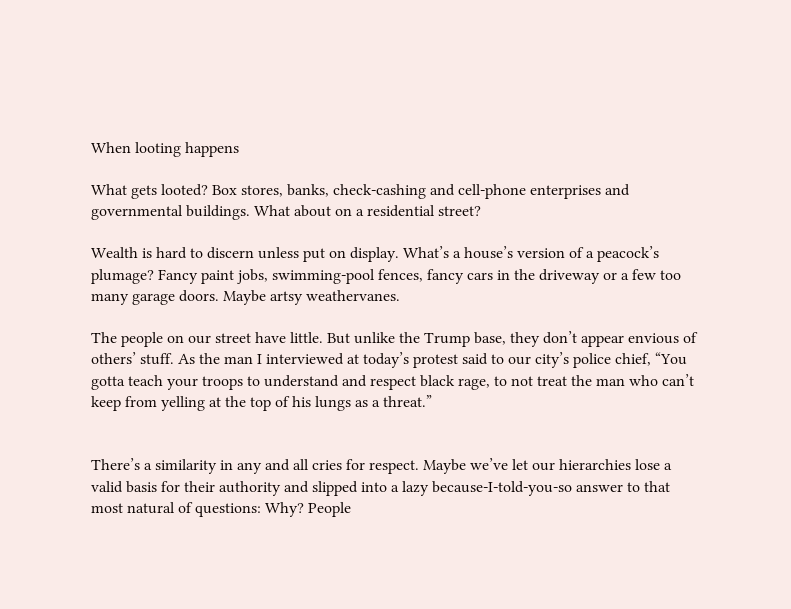When looting happens

What gets looted? Box stores, banks, check-cashing and cell-phone enterprises and governmental buildings. What about on a residential street?

Wealth is hard to discern unless put on display. What’s a house’s version of a peacock’s plumage? Fancy paint jobs, swimming-pool fences, fancy cars in the driveway or a few too many garage doors. Maybe artsy weathervanes.

The people on our street have little. But unlike the Trump base, they don’t appear envious of others’ stuff. As the man I interviewed at today’s protest said to our city’s police chief, “You gotta teach your troops to understand and respect black rage, to not treat the man who can’t keep from yelling at the top of his lungs as a threat.”


There’s a similarity in any and all cries for respect. Maybe we’ve let our hierarchies lose a valid basis for their authority and slipped into a lazy because-I-told-you-so answer to that most natural of questions: Why? People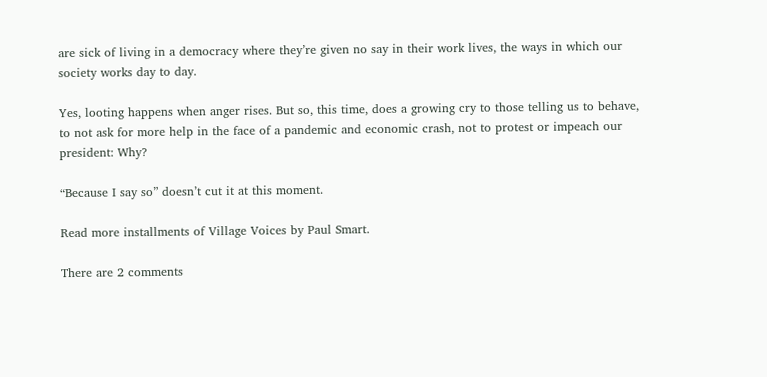are sick of living in a democracy where they’re given no say in their work lives, the ways in which our society works day to day.

Yes, looting happens when anger rises. But so, this time, does a growing cry to those telling us to behave, to not ask for more help in the face of a pandemic and economic crash, not to protest or impeach our president: Why?

“Because I say so” doesn’t cut it at this moment.

Read more installments of Village Voices by Paul Smart.

There are 2 comments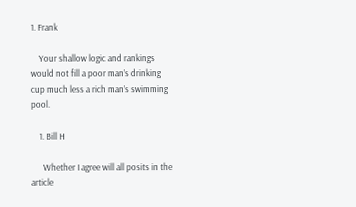1. Frank

    Your shallow logic and rankings would not fill a poor man’s drinking cup much less a rich man’s swimming pool.

    1. Bill H

      Whether I agree will all posits in the article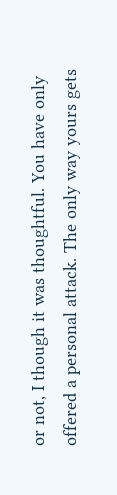or not, I though it was thoughtful. You have only offered a personal attack. The only way yours gets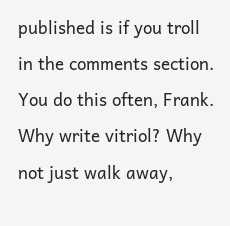published is if you troll in the comments section. You do this often, Frank. Why write vitriol? Why not just walk away,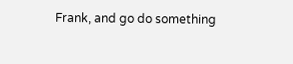Frank, and go do something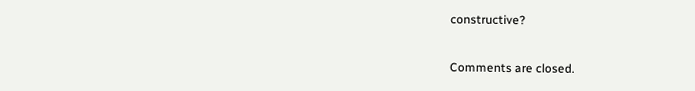constructive?

Comments are closed.